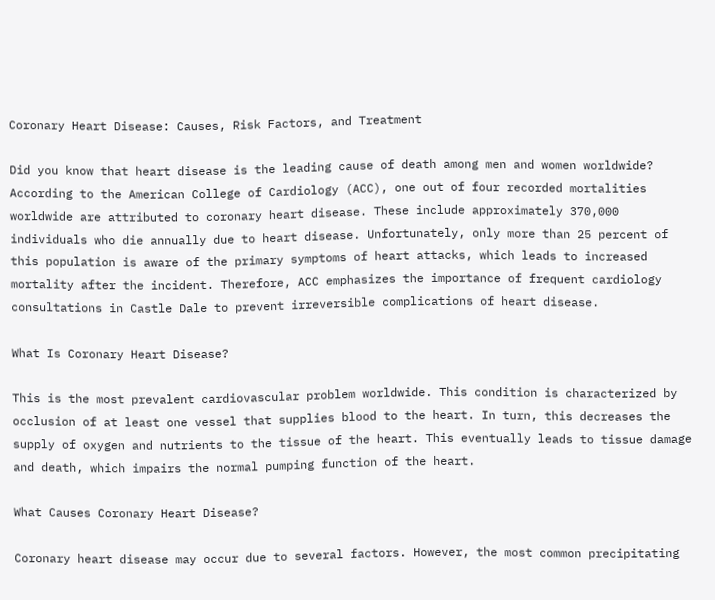Coronary Heart Disease: Causes, Risk Factors, and Treatment

Did you know that heart disease is the leading cause of death among men and women worldwide? According to the American College of Cardiology (ACC), one out of four recorded mortalities worldwide are attributed to coronary heart disease. These include approximately 370,000 individuals who die annually due to heart disease. Unfortunately, only more than 25 percent of this population is aware of the primary symptoms of heart attacks, which leads to increased mortality after the incident. Therefore, ACC emphasizes the importance of frequent cardiology consultations in Castle Dale to prevent irreversible complications of heart disease.

What Is Coronary Heart Disease?

This is the most prevalent cardiovascular problem worldwide. This condition is characterized by occlusion of at least one vessel that supplies blood to the heart. In turn, this decreases the supply of oxygen and nutrients to the tissue of the heart. This eventually leads to tissue damage and death, which impairs the normal pumping function of the heart.

What Causes Coronary Heart Disease?

Coronary heart disease may occur due to several factors. However, the most common precipitating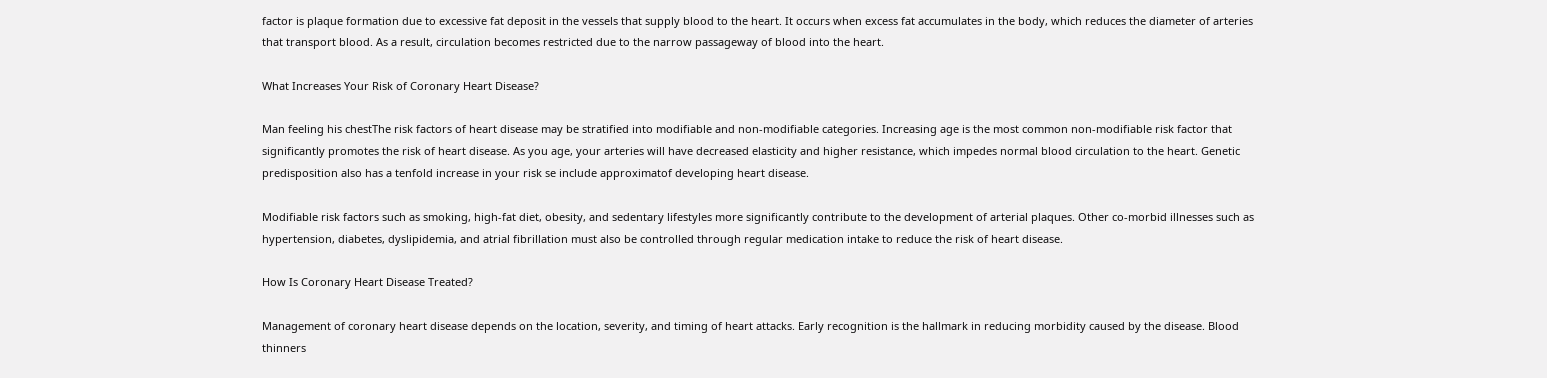factor is plaque formation due to excessive fat deposit in the vessels that supply blood to the heart. It occurs when excess fat accumulates in the body, which reduces the diameter of arteries that transport blood. As a result, circulation becomes restricted due to the narrow passageway of blood into the heart.

What Increases Your Risk of Coronary Heart Disease?

Man feeling his chestThe risk factors of heart disease may be stratified into modifiable and non-modifiable categories. Increasing age is the most common non-modifiable risk factor that significantly promotes the risk of heart disease. As you age, your arteries will have decreased elasticity and higher resistance, which impedes normal blood circulation to the heart. Genetic predisposition also has a tenfold increase in your risk se include approximatof developing heart disease.

Modifiable risk factors such as smoking, high-fat diet, obesity, and sedentary lifestyles more significantly contribute to the development of arterial plaques. Other co-morbid illnesses such as hypertension, diabetes, dyslipidemia, and atrial fibrillation must also be controlled through regular medication intake to reduce the risk of heart disease.

How Is Coronary Heart Disease Treated?

Management of coronary heart disease depends on the location, severity, and timing of heart attacks. Early recognition is the hallmark in reducing morbidity caused by the disease. Blood thinners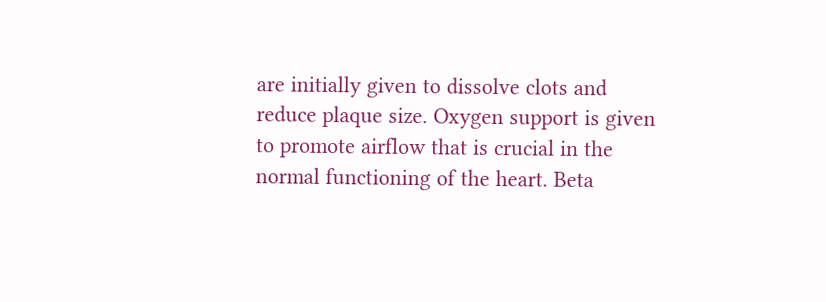are initially given to dissolve clots and reduce plaque size. Oxygen support is given to promote airflow that is crucial in the normal functioning of the heart. Beta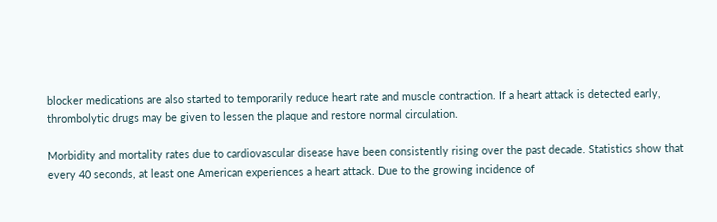blocker medications are also started to temporarily reduce heart rate and muscle contraction. If a heart attack is detected early, thrombolytic drugs may be given to lessen the plaque and restore normal circulation.

Morbidity and mortality rates due to cardiovascular disease have been consistently rising over the past decade. Statistics show that every 40 seconds, at least one American experiences a heart attack. Due to the growing incidence of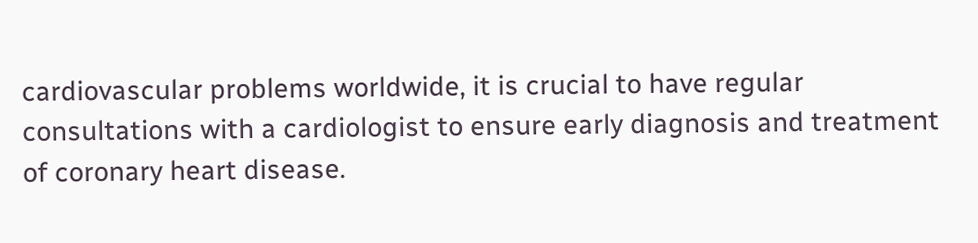cardiovascular problems worldwide, it is crucial to have regular consultations with a cardiologist to ensure early diagnosis and treatment of coronary heart disease.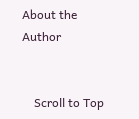About the Author


    Scroll to Top